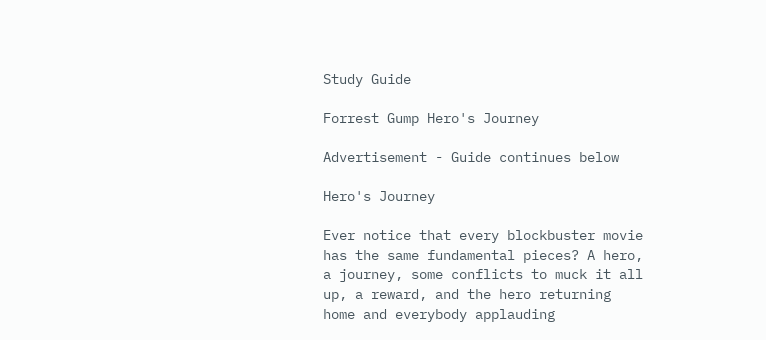Study Guide

Forrest Gump Hero's Journey

Advertisement - Guide continues below

Hero's Journey

Ever notice that every blockbuster movie has the same fundamental pieces? A hero, a journey, some conflicts to muck it all up, a reward, and the hero returning home and everybody applauding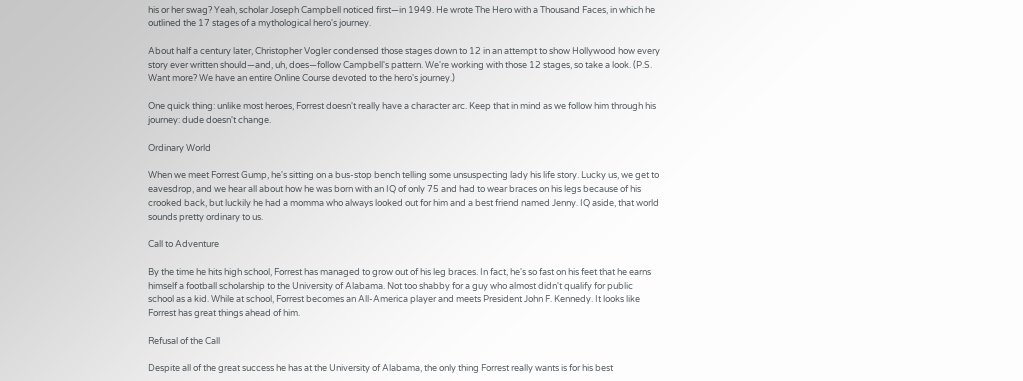his or her swag? Yeah, scholar Joseph Campbell noticed first—in 1949. He wrote The Hero with a Thousand Faces, in which he outlined the 17 stages of a mythological hero's journey.

About half a century later, Christopher Vogler condensed those stages down to 12 in an attempt to show Hollywood how every story ever written should—and, uh, does—follow Campbell's pattern. We're working with those 12 stages, so take a look. (P.S. Want more? We have an entire Online Course devoted to the hero's journey.)

One quick thing: unlike most heroes, Forrest doesn't really have a character arc. Keep that in mind as we follow him through his journey: dude doesn't change.

Ordinary World

When we meet Forrest Gump, he's sitting on a bus-stop bench telling some unsuspecting lady his life story. Lucky us, we get to eavesdrop, and we hear all about how he was born with an IQ of only 75 and had to wear braces on his legs because of his crooked back, but luckily he had a momma who always looked out for him and a best friend named Jenny. IQ aside, that world sounds pretty ordinary to us.

Call to Adventure

By the time he hits high school, Forrest has managed to grow out of his leg braces. In fact, he's so fast on his feet that he earns himself a football scholarship to the University of Alabama. Not too shabby for a guy who almost didn't qualify for public school as a kid. While at school, Forrest becomes an All-America player and meets President John F. Kennedy. It looks like Forrest has great things ahead of him.

Refusal of the Call

Despite all of the great success he has at the University of Alabama, the only thing Forrest really wants is for his best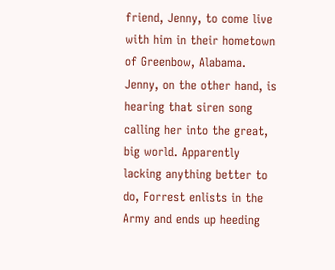friend, Jenny, to come live with him in their hometown of Greenbow, Alabama. Jenny, on the other hand, is hearing that siren song calling her into the great, big world. Apparently lacking anything better to do, Forrest enlists in the Army and ends up heeding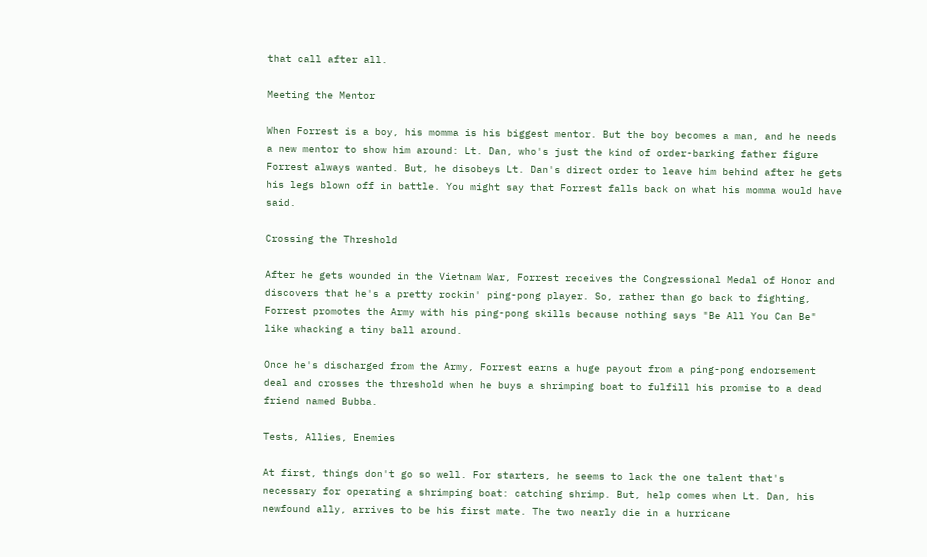that call after all.

Meeting the Mentor

When Forrest is a boy, his momma is his biggest mentor. But the boy becomes a man, and he needs a new mentor to show him around: Lt. Dan, who's just the kind of order-barking father figure Forrest always wanted. But, he disobeys Lt. Dan's direct order to leave him behind after he gets his legs blown off in battle. You might say that Forrest falls back on what his momma would have said.

Crossing the Threshold

After he gets wounded in the Vietnam War, Forrest receives the Congressional Medal of Honor and discovers that he's a pretty rockin' ping-pong player. So, rather than go back to fighting, Forrest promotes the Army with his ping-pong skills because nothing says "Be All You Can Be" like whacking a tiny ball around.

Once he's discharged from the Army, Forrest earns a huge payout from a ping-pong endorsement deal and crosses the threshold when he buys a shrimping boat to fulfill his promise to a dead friend named Bubba.

Tests, Allies, Enemies

At first, things don't go so well. For starters, he seems to lack the one talent that's necessary for operating a shrimping boat: catching shrimp. But, help comes when Lt. Dan, his newfound ally, arrives to be his first mate. The two nearly die in a hurricane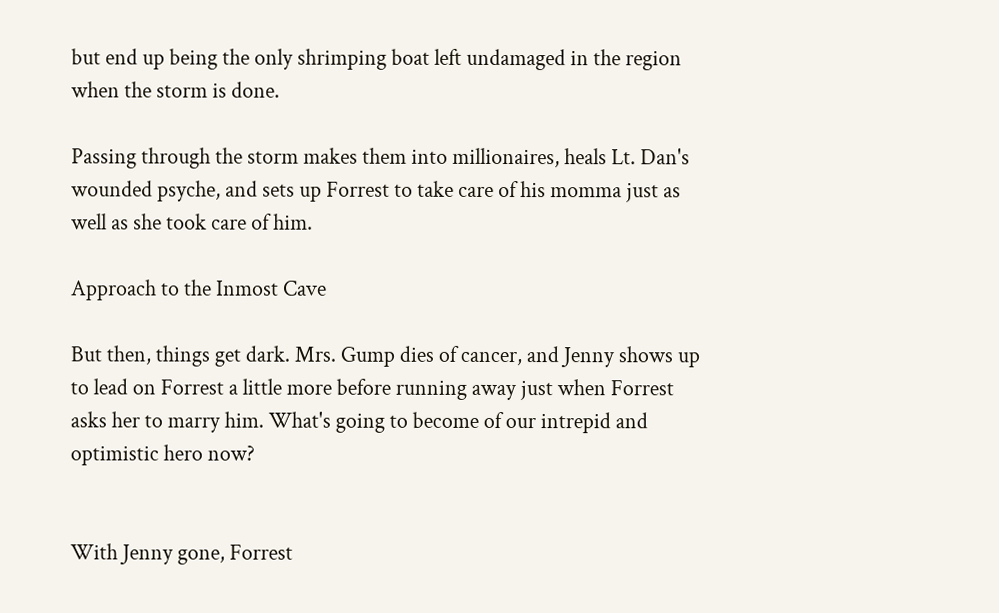but end up being the only shrimping boat left undamaged in the region when the storm is done.

Passing through the storm makes them into millionaires, heals Lt. Dan's wounded psyche, and sets up Forrest to take care of his momma just as well as she took care of him.

Approach to the Inmost Cave

But then, things get dark. Mrs. Gump dies of cancer, and Jenny shows up to lead on Forrest a little more before running away just when Forrest asks her to marry him. What's going to become of our intrepid and optimistic hero now?


With Jenny gone, Forrest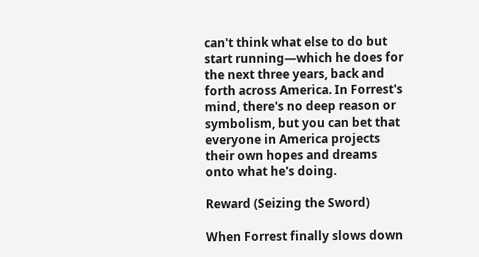can't think what else to do but start running—which he does for the next three years, back and forth across America. In Forrest's mind, there's no deep reason or symbolism, but you can bet that everyone in America projects their own hopes and dreams onto what he's doing.

Reward (Seizing the Sword)

When Forrest finally slows down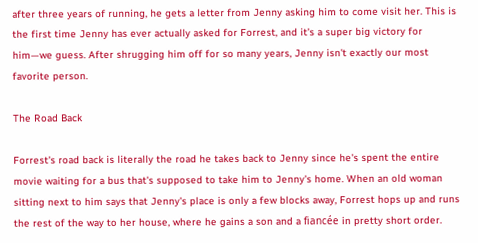after three years of running, he gets a letter from Jenny asking him to come visit her. This is the first time Jenny has ever actually asked for Forrest, and it's a super big victory for him—we guess. After shrugging him off for so many years, Jenny isn't exactly our most favorite person.

The Road Back

Forrest's road back is literally the road he takes back to Jenny since he's spent the entire movie waiting for a bus that's supposed to take him to Jenny's home. When an old woman sitting next to him says that Jenny's place is only a few blocks away, Forrest hops up and runs the rest of the way to her house, where he gains a son and a fiancée in pretty short order.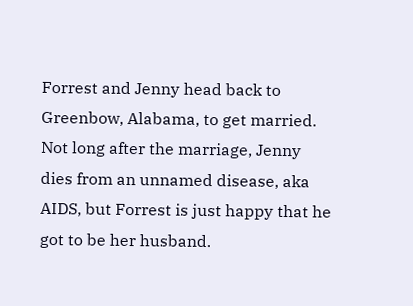Forrest and Jenny head back to Greenbow, Alabama, to get married. Not long after the marriage, Jenny dies from an unnamed disease, aka AIDS, but Forrest is just happy that he got to be her husband.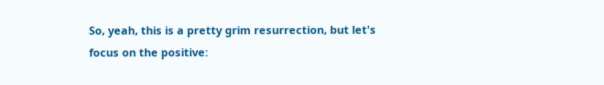So, yeah, this is a pretty grim resurrection, but let's focus on the positive: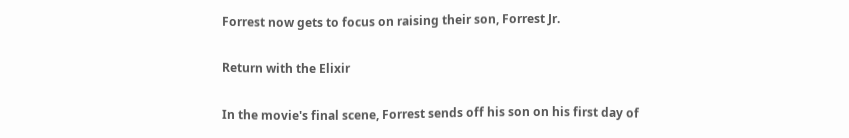Forrest now gets to focus on raising their son, Forrest Jr.

Return with the Elixir

In the movie's final scene, Forrest sends off his son on his first day of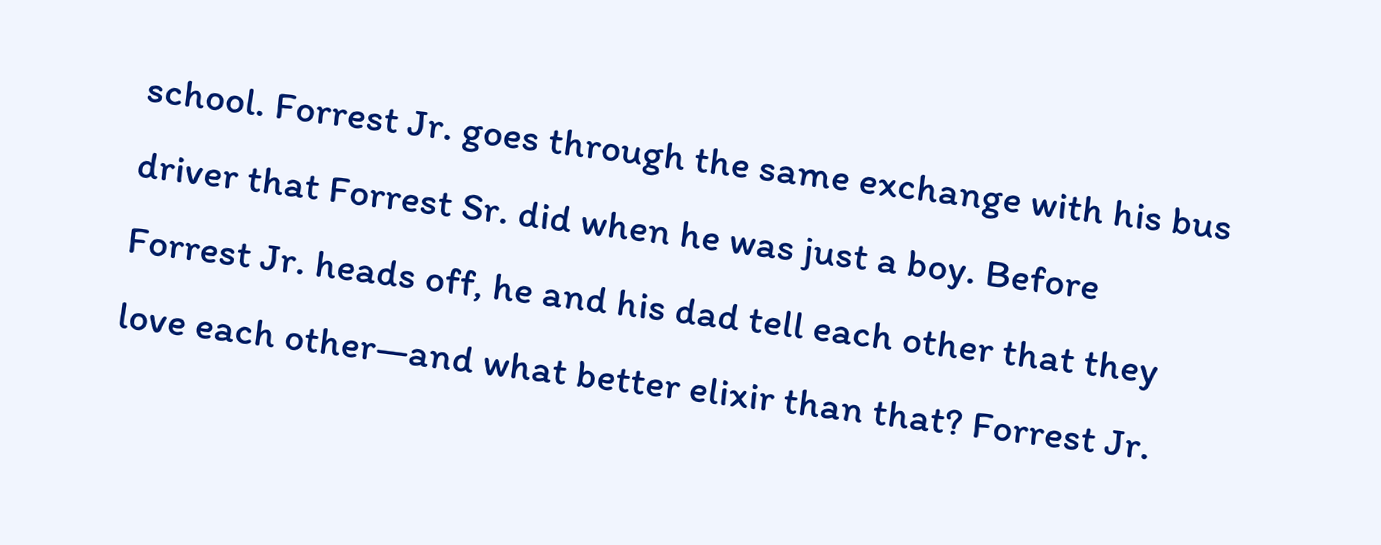school. Forrest Jr. goes through the same exchange with his bus driver that Forrest Sr. did when he was just a boy. Before Forrest Jr. heads off, he and his dad tell each other that they love each other—and what better elixir than that? Forrest Jr.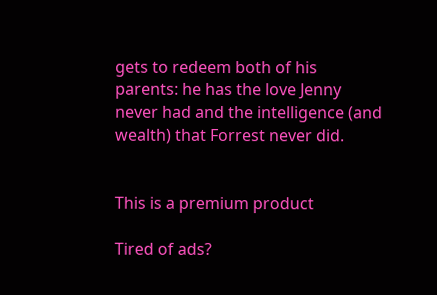gets to redeem both of his parents: he has the love Jenny never had and the intelligence (and wealth) that Forrest never did.


This is a premium product

Tired of ads?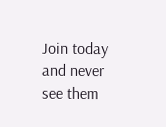Join today and never see them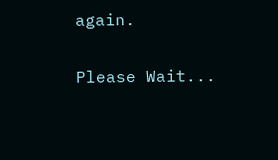again.

Please Wait...